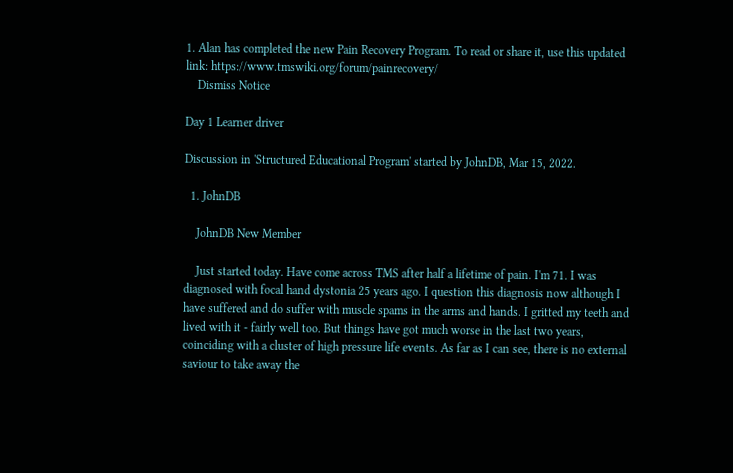1. Alan has completed the new Pain Recovery Program. To read or share it, use this updated link: https://www.tmswiki.org/forum/painrecovery/
    Dismiss Notice

Day 1 Learner driver

Discussion in 'Structured Educational Program' started by JohnDB, Mar 15, 2022.

  1. JohnDB

    JohnDB New Member

    Just started today. Have come across TMS after half a lifetime of pain. I'm 71. I was diagnosed with focal hand dystonia 25 years ago. I question this diagnosis now although I have suffered and do suffer with muscle spams in the arms and hands. I gritted my teeth and lived with it - fairly well too. But things have got much worse in the last two years, coinciding with a cluster of high pressure life events. As far as I can see, there is no external saviour to take away the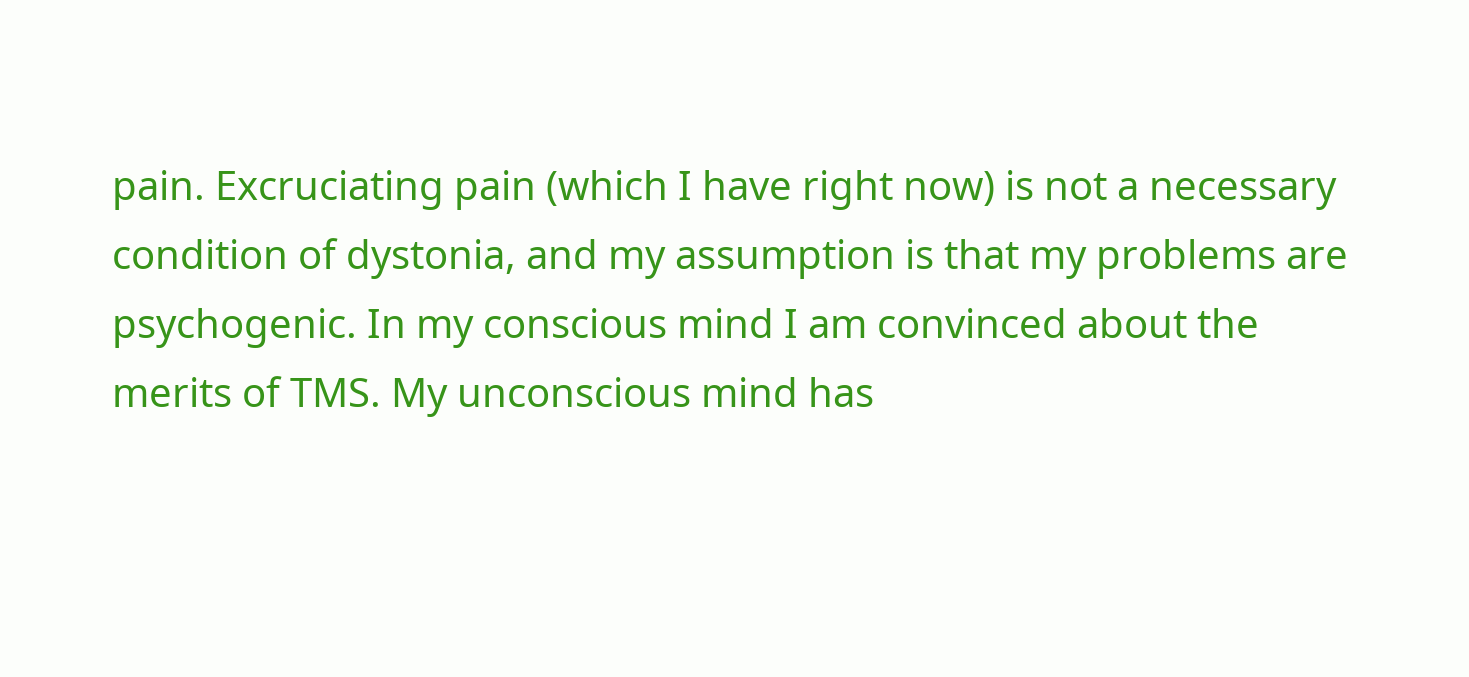pain. Excruciating pain (which I have right now) is not a necessary condition of dystonia, and my assumption is that my problems are psychogenic. In my conscious mind I am convinced about the merits of TMS. My unconscious mind has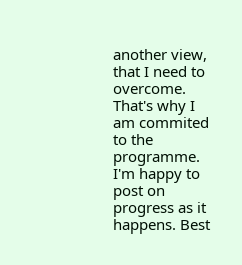another view, that I need to overcome. That's why I am commited to the programme. I'm happy to post on progress as it happens. Best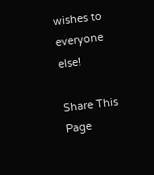wishes to everyone else!

Share This Page